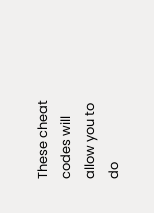These cheat codes will allow you to do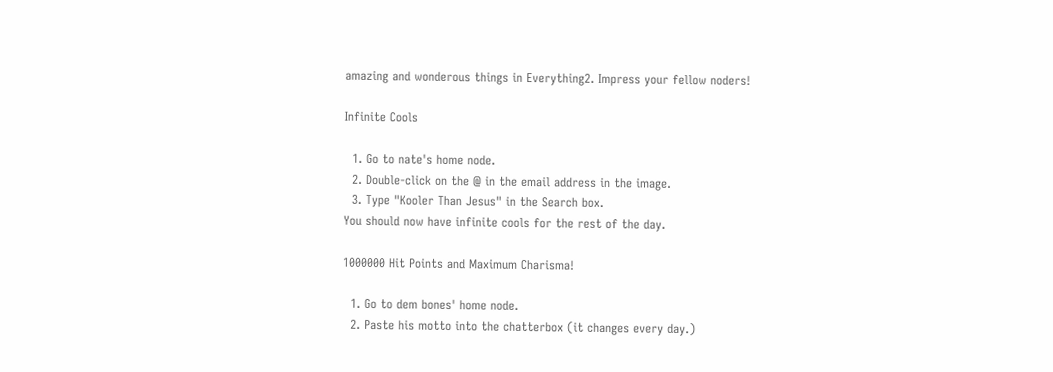amazing and wonderous things in Everything2. Impress your fellow noders!

Infinite Cools

  1. Go to nate's home node.
  2. Double-click on the @ in the email address in the image.
  3. Type "Kooler Than Jesus" in the Search box.
You should now have infinite cools for the rest of the day.

1000000 Hit Points and Maximum Charisma!

  1. Go to dem bones' home node.
  2. Paste his motto into the chatterbox (it changes every day.)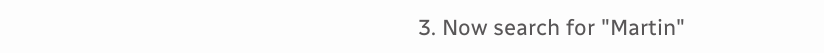3. Now search for "Martin"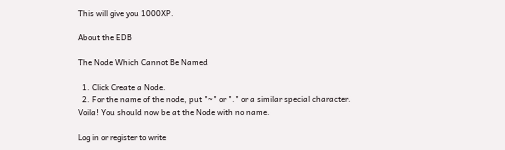This will give you 1000XP.

About the EDB

The Node Which Cannot Be Named

  1. Click Create a Node.
  2. For the name of the node, put "~" or "." or a similar special character.
Voila! You should now be at the Node with no name.

Log in or register to write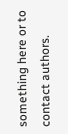something here or to contact authors.